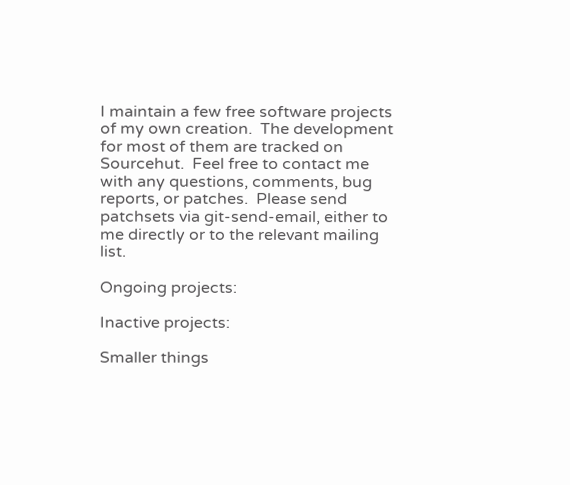I maintain a few free software projects of my own creation.  The development for most of them are tracked on Sourcehut.  Feel free to contact me with any questions, comments, bug reports, or patches.  Please send patchsets via git-send-email, either to me directly or to the relevant mailing list.

Ongoing projects:

Inactive projects:

Smaller things